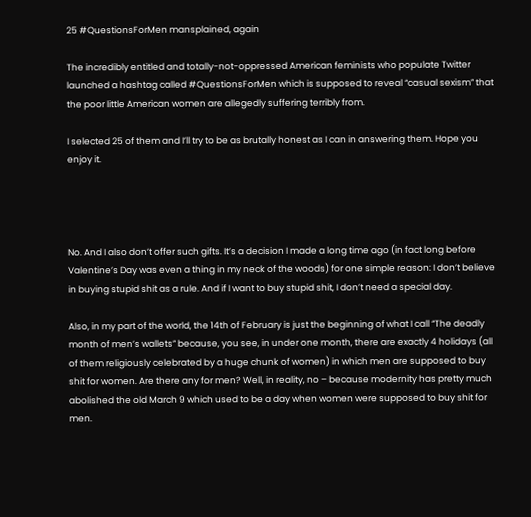25 #QuestionsForMen mansplained, again

The incredibly entitled and totally-not-oppressed American feminists who populate Twitter launched a hashtag called #QuestionsForMen which is supposed to reveal “casual sexism” that the poor little American women are allegedly suffering terribly from.

I selected 25 of them and I’ll try to be as brutally honest as I can in answering them. Hope you enjoy it.




No. And I also don’t offer such gifts. It’s a decision I made a long time ago (in fact long before Valentine’s Day was even a thing in my neck of the woods) for one simple reason: I don’t believe in buying stupid shit as a rule. And if I want to buy stupid shit, I don’t need a special day.

Also, in my part of the world, the 14th of February is just the beginning of what I call “The deadly month of men’s wallets” because, you see, in under one month, there are exactly 4 holidays (all of them religiously celebrated by a huge chunk of women) in which men are supposed to buy shit for women. Are there any for men? Well, in reality, no – because modernity has pretty much abolished the old March 9 which used to be a day when women were supposed to buy shit for men.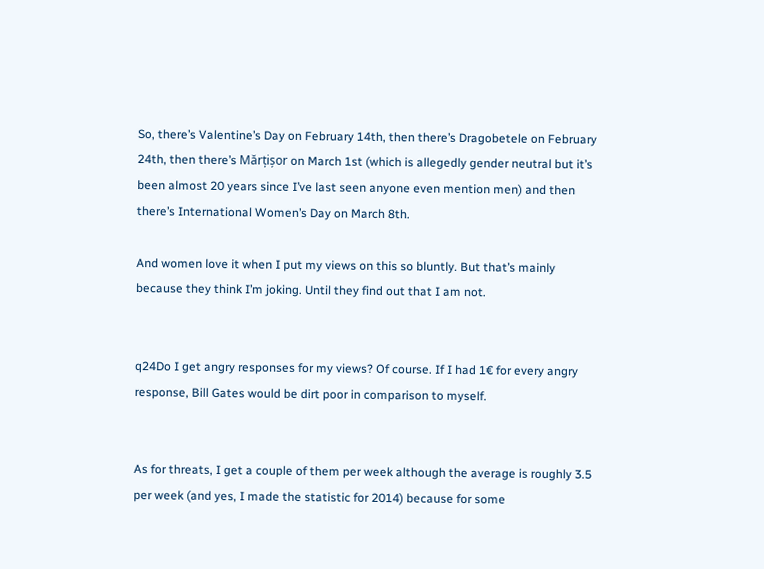So, there’s Valentine’s Day on February 14th, then there’s Dragobetele on February 24th, then there’s Mărțișor on March 1st (which is allegedly gender neutral but it’s been almost 20 years since I’ve last seen anyone even mention men) and then there’s International Women’s Day on March 8th.

And women love it when I put my views on this so bluntly. But that’s mainly because they think I’m joking. Until they find out that I am not.


q24Do I get angry responses for my views? Of course. If I had 1€ for every angry response, Bill Gates would be dirt poor in comparison to myself.


As for threats, I get a couple of them per week although the average is roughly 3.5 per week (and yes, I made the statistic for 2014) because for some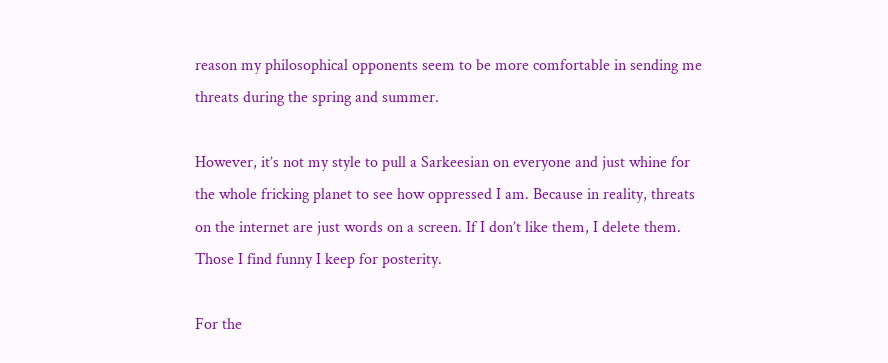reason my philosophical opponents seem to be more comfortable in sending me threats during the spring and summer.

However, it’s not my style to pull a Sarkeesian on everyone and just whine for the whole fricking planet to see how oppressed I am. Because in reality, threats on the internet are just words on a screen. If I don’t like them, I delete them. Those I find funny I keep for posterity.

For the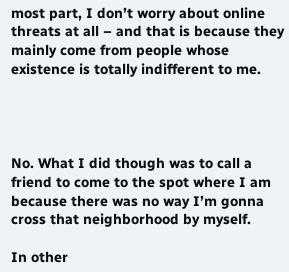most part, I don’t worry about online threats at all – and that is because they mainly come from people whose existence is totally indifferent to me.




No. What I did though was to call a friend to come to the spot where I am because there was no way I’m gonna cross that neighborhood by myself.

In other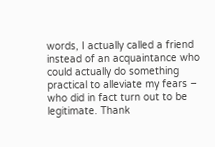words, I actually called a friend instead of an acquaintance who could actually do something practical to alleviate my fears – who did in fact turn out to be legitimate. Thank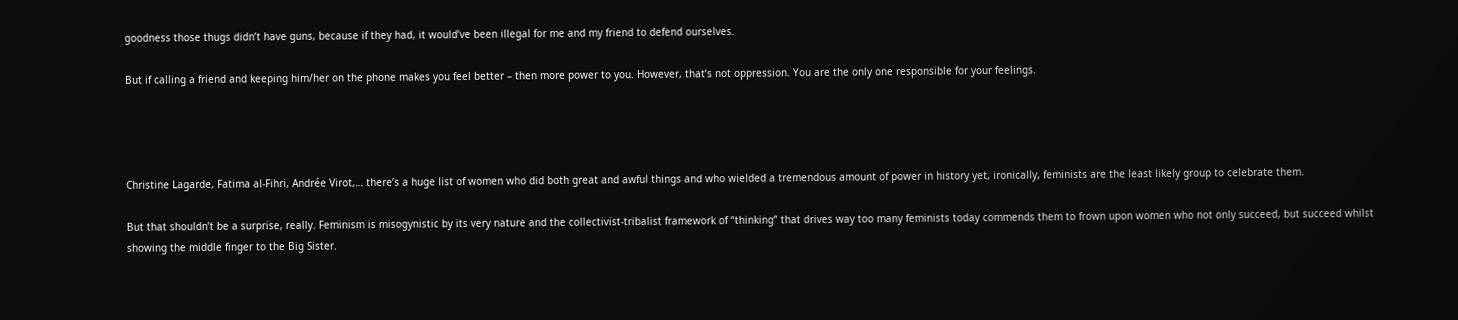goodness those thugs didn’t have guns, because if they had, it would’ve been illegal for me and my friend to defend ourselves.

But if calling a friend and keeping him/her on the phone makes you feel better – then more power to you. However, that’s not oppression. You are the only one responsible for your feelings.




Christine Lagarde, Fatima al-Fihri, Andrée Virot,… there’s a huge list of women who did both great and awful things and who wielded a tremendous amount of power in history yet, ironically, feminists are the least likely group to celebrate them.

But that shouldn’t be a surprise, really. Feminism is misogynistic by its very nature and the collectivist-tribalist framework of “thinking” that drives way too many feminists today commends them to frown upon women who not only succeed, but succeed whilst showing the middle finger to the Big Sister.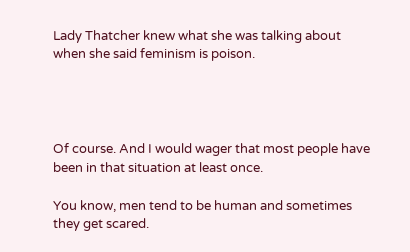Lady Thatcher knew what she was talking about when she said feminism is poison.




Of course. And I would wager that most people have been in that situation at least once.

You know, men tend to be human and sometimes they get scared.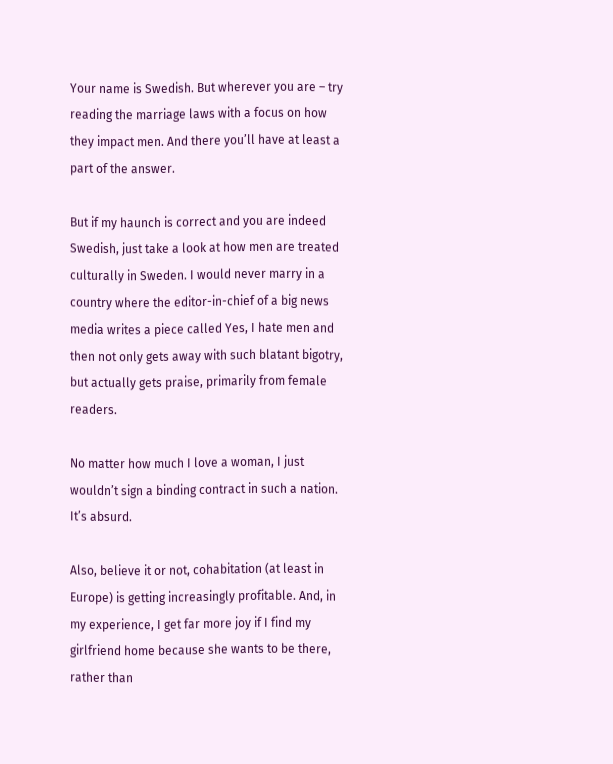Your name is Swedish. But wherever you are – try reading the marriage laws with a focus on how they impact men. And there you’ll have at least a part of the answer.

But if my haunch is correct and you are indeed Swedish, just take a look at how men are treated culturally in Sweden. I would never marry in a country where the editor-in-chief of a big news media writes a piece called Yes, I hate men and then not only gets away with such blatant bigotry, but actually gets praise, primarily from female readers.

No matter how much I love a woman, I just wouldn’t sign a binding contract in such a nation. It’s absurd.

Also, believe it or not, cohabitation (at least in Europe) is getting increasingly profitable. And, in my experience, I get far more joy if I find my girlfriend home because she wants to be there, rather than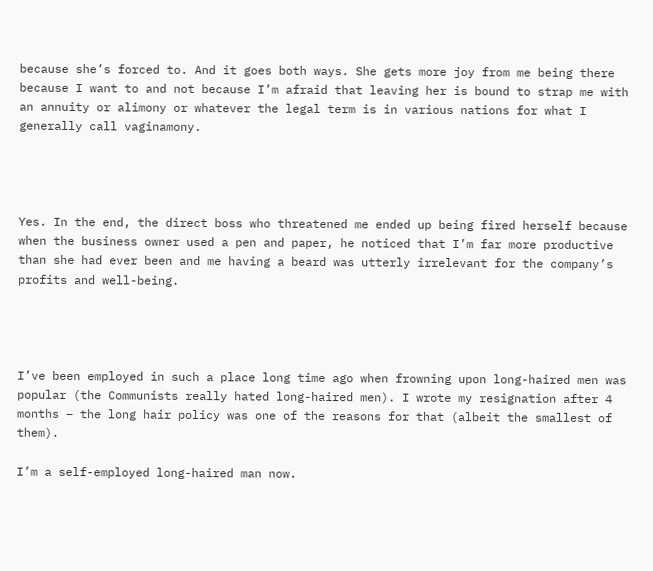because she’s forced to. And it goes both ways. She gets more joy from me being there because I want to and not because I’m afraid that leaving her is bound to strap me with an annuity or alimony or whatever the legal term is in various nations for what I generally call vaginamony.




Yes. In the end, the direct boss who threatened me ended up being fired herself because when the business owner used a pen and paper, he noticed that I’m far more productive than she had ever been and me having a beard was utterly irrelevant for the company’s profits and well-being.




I’ve been employed in such a place long time ago when frowning upon long-haired men was popular (the Communists really hated long-haired men). I wrote my resignation after 4 months – the long hair policy was one of the reasons for that (albeit the smallest of them).

I’m a self-employed long-haired man now.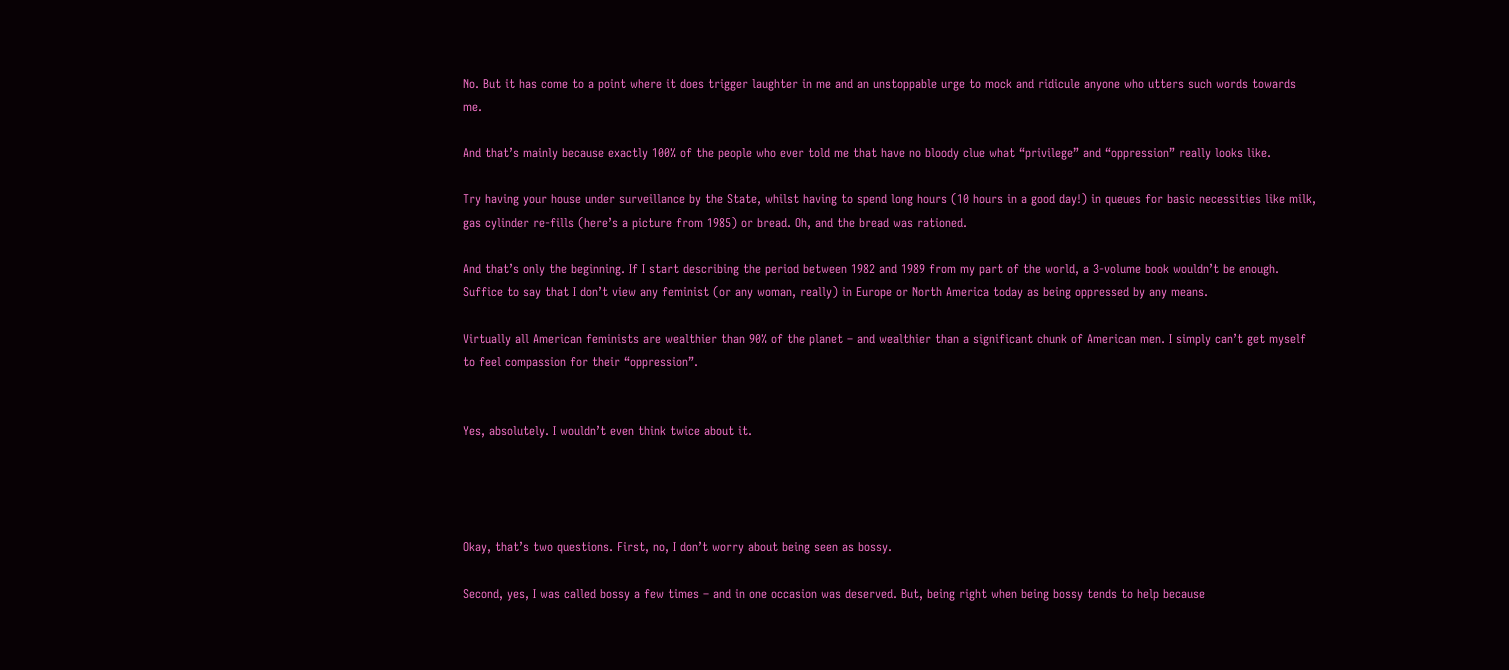No. But it has come to a point where it does trigger laughter in me and an unstoppable urge to mock and ridicule anyone who utters such words towards me.

And that’s mainly because exactly 100% of the people who ever told me that have no bloody clue what “privilege” and “oppression” really looks like.

Try having your house under surveillance by the State, whilst having to spend long hours (10 hours in a good day!) in queues for basic necessities like milk, gas cylinder re-fills (here’s a picture from 1985) or bread. Oh, and the bread was rationed.

And that’s only the beginning. If I start describing the period between 1982 and 1989 from my part of the world, a 3-volume book wouldn’t be enough. Suffice to say that I don’t view any feminist (or any woman, really) in Europe or North America today as being oppressed by any means.

Virtually all American feminists are wealthier than 90% of the planet – and wealthier than a significant chunk of American men. I simply can’t get myself to feel compassion for their “oppression”.


Yes, absolutely. I wouldn’t even think twice about it.




Okay, that’s two questions. First, no, I don’t worry about being seen as bossy.

Second, yes, I was called bossy a few times – and in one occasion was deserved. But, being right when being bossy tends to help because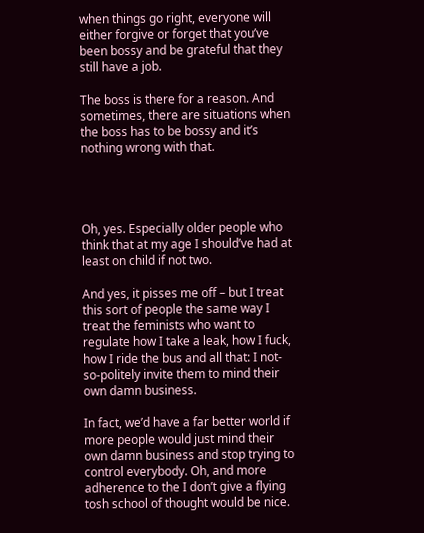when things go right, everyone will either forgive or forget that you’ve been bossy and be grateful that they still have a job.

The boss is there for a reason. And sometimes, there are situations when the boss has to be bossy and it’s nothing wrong with that.




Oh, yes. Especially older people who think that at my age I should’ve had at least on child if not two.

And yes, it pisses me off – but I treat this sort of people the same way I treat the feminists who want to regulate how I take a leak, how I fuck, how I ride the bus and all that: I not-so-politely invite them to mind their own damn business.

In fact, we’d have a far better world if more people would just mind their own damn business and stop trying to control everybody. Oh, and more adherence to the I don’t give a flying tosh school of thought would be nice.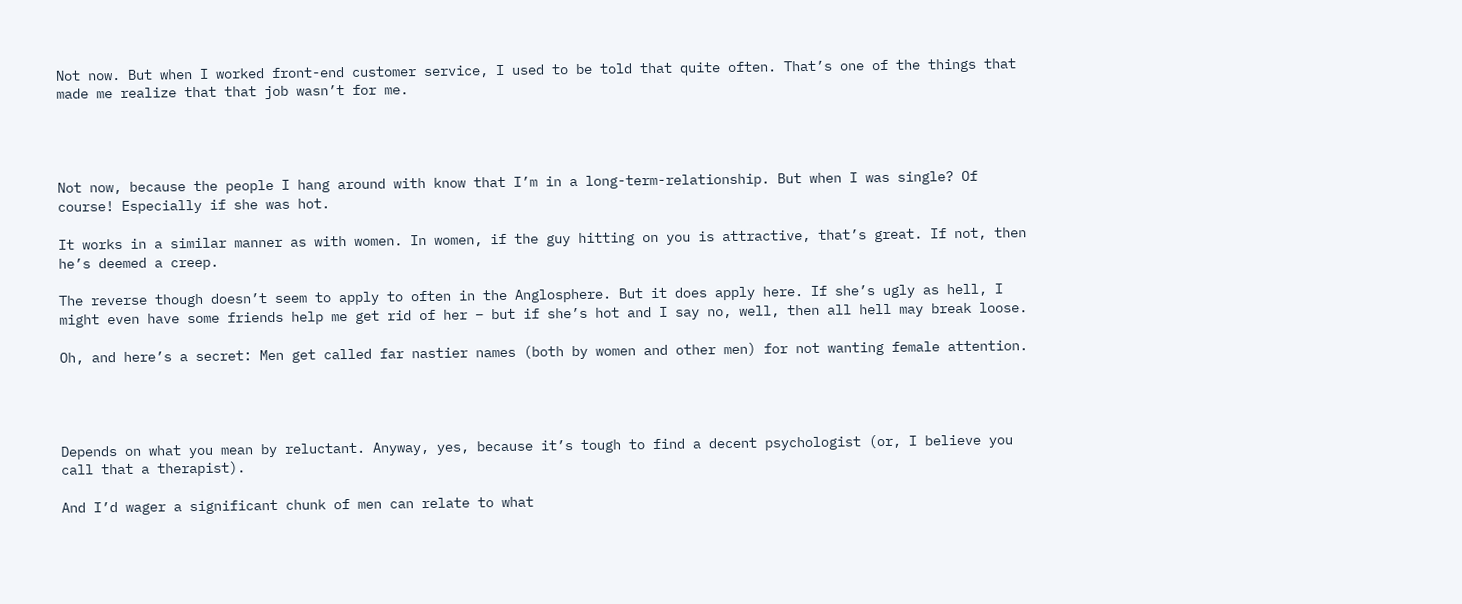Not now. But when I worked front-end customer service, I used to be told that quite often. That’s one of the things that made me realize that that job wasn’t for me.




Not now, because the people I hang around with know that I’m in a long-term-relationship. But when I was single? Of course! Especially if she was hot.

It works in a similar manner as with women. In women, if the guy hitting on you is attractive, that’s great. If not, then he’s deemed a creep.

The reverse though doesn’t seem to apply to often in the Anglosphere. But it does apply here. If she’s ugly as hell, I might even have some friends help me get rid of her – but if she’s hot and I say no, well, then all hell may break loose.

Oh, and here’s a secret: Men get called far nastier names (both by women and other men) for not wanting female attention.




Depends on what you mean by reluctant. Anyway, yes, because it’s tough to find a decent psychologist (or, I believe you call that a therapist).

And I’d wager a significant chunk of men can relate to what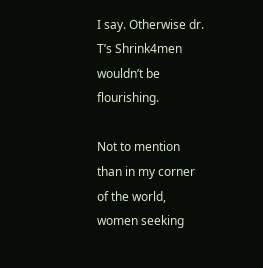I say. Otherwise dr. T’s Shrink4men wouldn’t be flourishing.

Not to mention than in my corner of the world, women seeking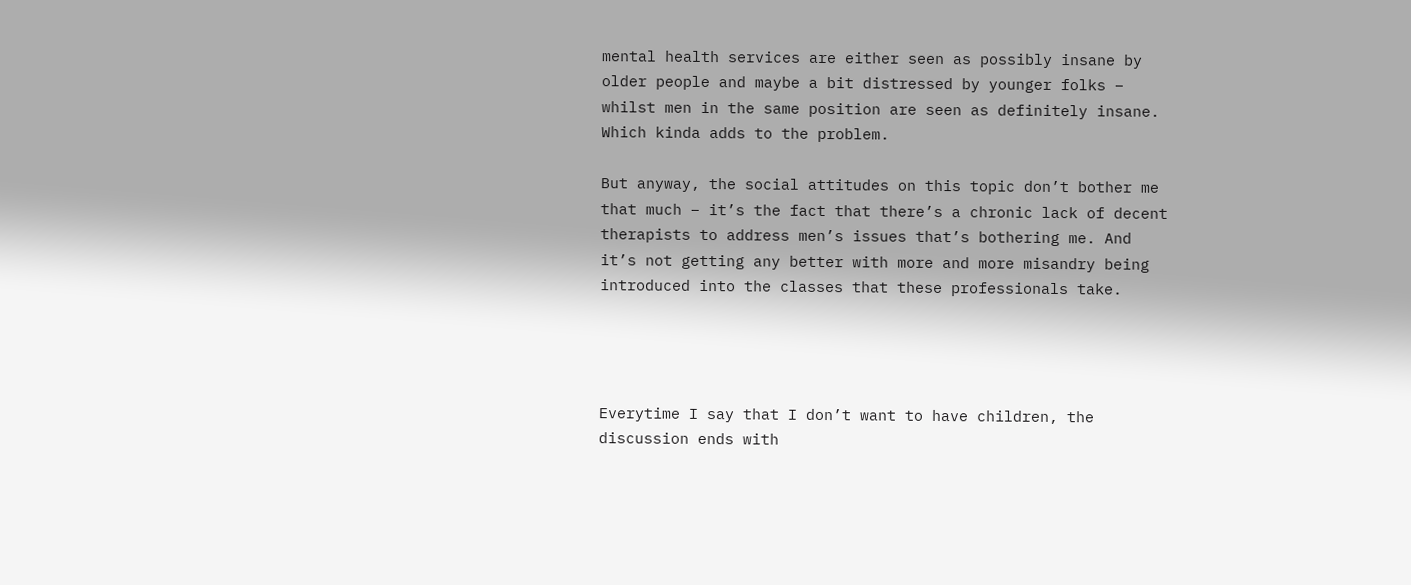mental health services are either seen as possibly insane by older people and maybe a bit distressed by younger folks – whilst men in the same position are seen as definitely insane. Which kinda adds to the problem.

But anyway, the social attitudes on this topic don’t bother me that much – it’s the fact that there’s a chronic lack of decent therapists to address men’s issues that’s bothering me. And it’s not getting any better with more and more misandry being introduced into the classes that these professionals take.




Everytime I say that I don’t want to have children, the discussion ends with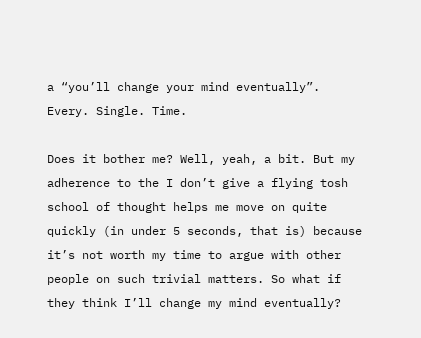a “you’ll change your mind eventually”. Every. Single. Time.

Does it bother me? Well, yeah, a bit. But my adherence to the I don’t give a flying tosh school of thought helps me move on quite quickly (in under 5 seconds, that is) because it’s not worth my time to argue with other people on such trivial matters. So what if they think I’ll change my mind eventually?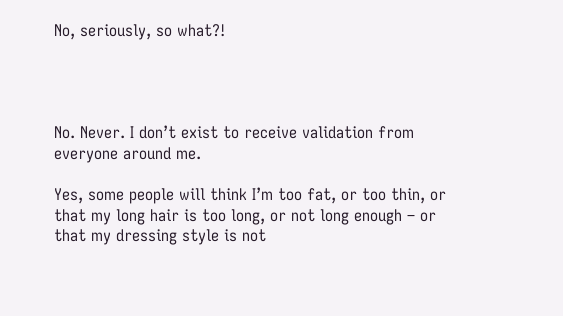No, seriously, so what?!




No. Never. I don’t exist to receive validation from everyone around me.

Yes, some people will think I’m too fat, or too thin, or that my long hair is too long, or not long enough – or that my dressing style is not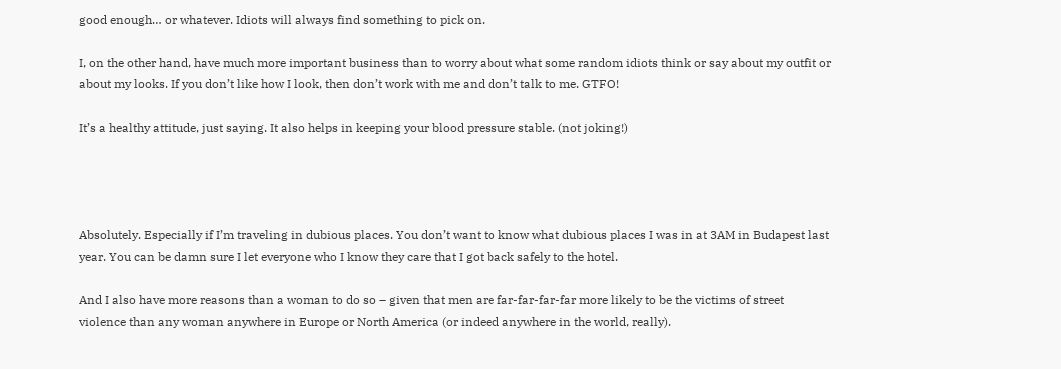good enough… or whatever. Idiots will always find something to pick on.

I, on the other hand, have much more important business than to worry about what some random idiots think or say about my outfit or about my looks. If you don’t like how I look, then don’t work with me and don’t talk to me. GTFO!

It’s a healthy attitude, just saying. It also helps in keeping your blood pressure stable. (not joking!)




Absolutely. Especially if I’m traveling in dubious places. You don’t want to know what dubious places I was in at 3AM in Budapest last year. You can be damn sure I let everyone who I know they care that I got back safely to the hotel.

And I also have more reasons than a woman to do so – given that men are far-far-far-far more likely to be the victims of street violence than any woman anywhere in Europe or North America (or indeed anywhere in the world, really).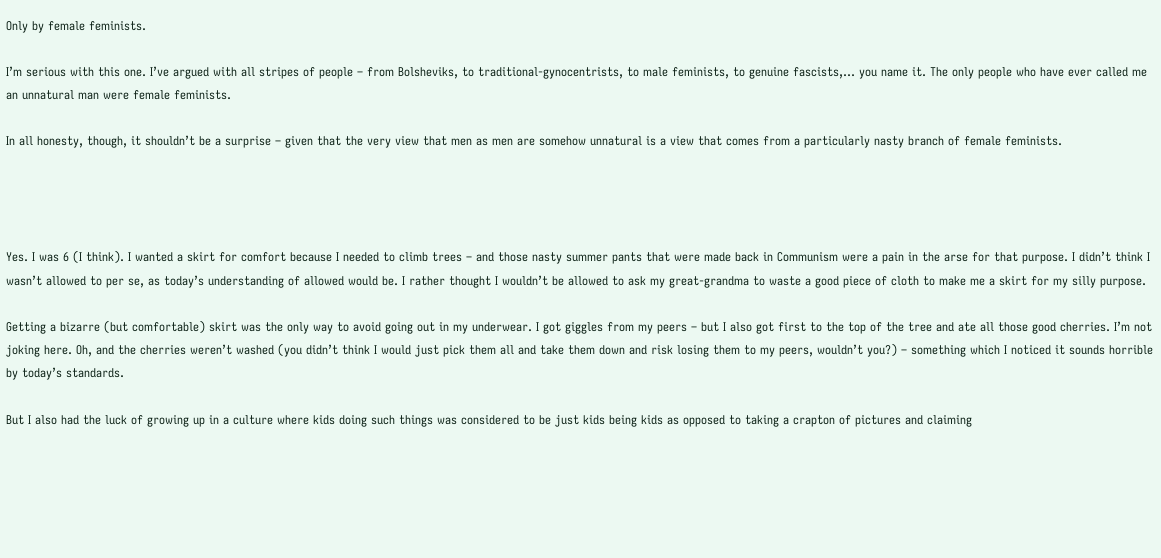Only by female feminists.

I’m serious with this one. I’ve argued with all stripes of people – from Bolsheviks, to traditional-gynocentrists, to male feminists, to genuine fascists,… you name it. The only people who have ever called me an unnatural man were female feminists.

In all honesty, though, it shouldn’t be a surprise – given that the very view that men as men are somehow unnatural is a view that comes from a particularly nasty branch of female feminists.




Yes. I was 6 (I think). I wanted a skirt for comfort because I needed to climb trees – and those nasty summer pants that were made back in Communism were a pain in the arse for that purpose. I didn’t think I wasn’t allowed to per se, as today’s understanding of allowed would be. I rather thought I wouldn’t be allowed to ask my great-grandma to waste a good piece of cloth to make me a skirt for my silly purpose.

Getting a bizarre (but comfortable) skirt was the only way to avoid going out in my underwear. I got giggles from my peers – but I also got first to the top of the tree and ate all those good cherries. I’m not joking here. Oh, and the cherries weren’t washed (you didn’t think I would just pick them all and take them down and risk losing them to my peers, wouldn’t you?) – something which I noticed it sounds horrible by today’s standards.

But I also had the luck of growing up in a culture where kids doing such things was considered to be just kids being kids as opposed to taking a crapton of pictures and claiming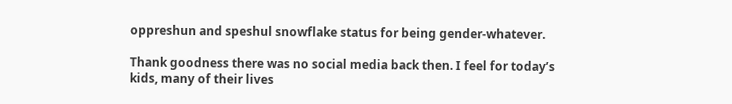oppreshun and speshul snowflake status for being gender-whatever.

Thank goodness there was no social media back then. I feel for today’s kids, many of their lives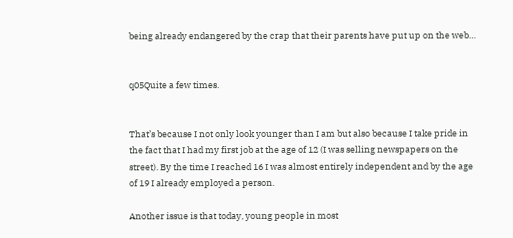being already endangered by the crap that their parents have put up on the web…


q05Quite a few times.


That’s because I not only look younger than I am but also because I take pride in the fact that I had my first job at the age of 12 (I was selling newspapers on the street). By the time I reached 16 I was almost entirely independent and by the age of 19 I already employed a person.

Another issue is that today, young people in most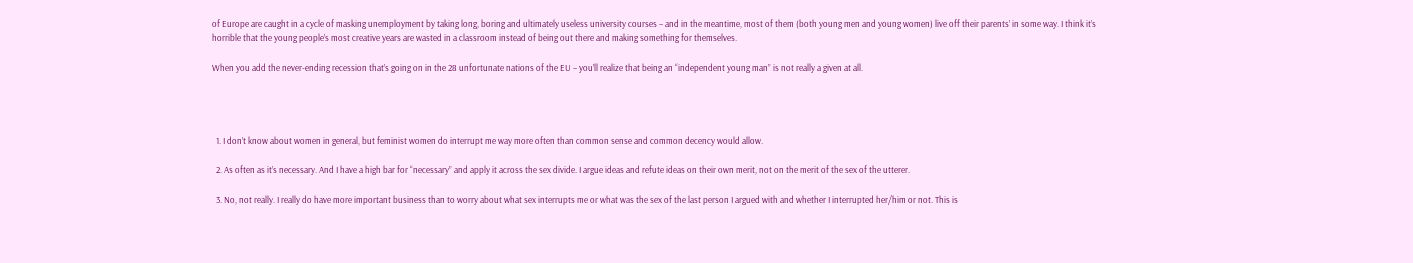of Europe are caught in a cycle of masking unemployment by taking long, boring and ultimately useless university courses – and in the meantime, most of them (both young men and young women) live off their parents’ in some way. I think it’s horrible that the young people’s most creative years are wasted in a classroom instead of being out there and making something for themselves.

When you add the never-ending recession that’s going on in the 28 unfortunate nations of the EU – you’ll realize that being an “independent young man” is not really a given at all.




  1. I don’t know about women in general, but feminist women do interrupt me way more often than common sense and common decency would allow.

  2. As often as it’s necessary. And I have a high bar for “necessary” and apply it across the sex divide. I argue ideas and refute ideas on their own merit, not on the merit of the sex of the utterer.

  3. No, not really. I really do have more important business than to worry about what sex interrupts me or what was the sex of the last person I argued with and whether I interrupted her/him or not. This is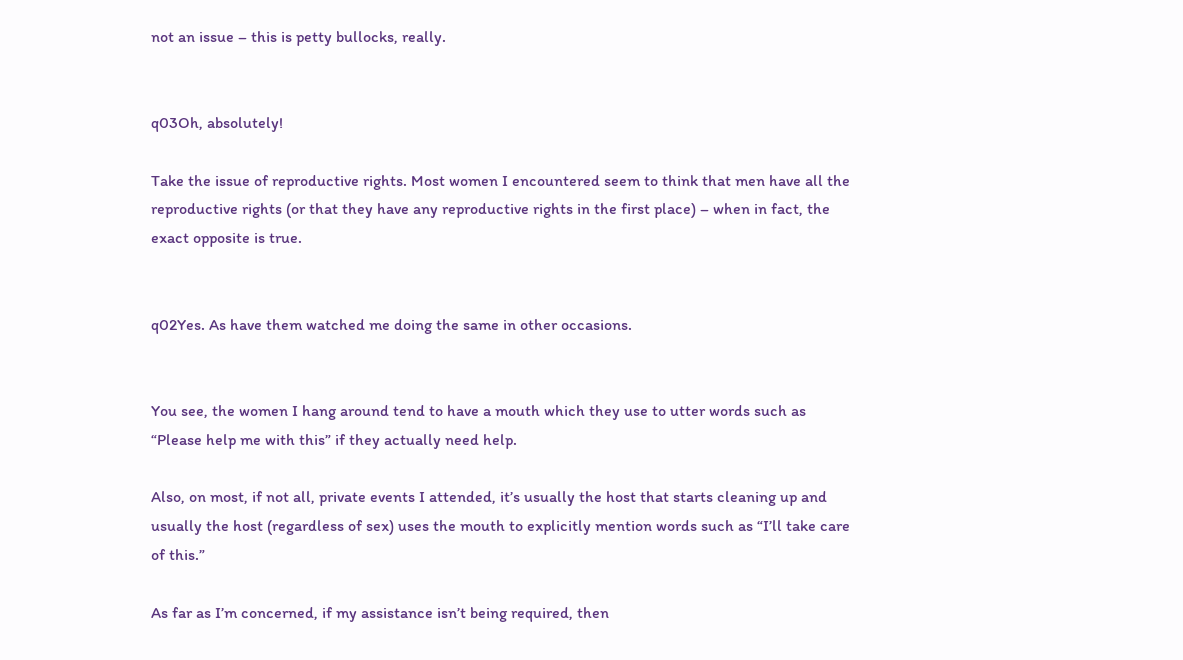not an issue – this is petty bullocks, really.


q03Oh, absolutely!

Take the issue of reproductive rights. Most women I encountered seem to think that men have all the reproductive rights (or that they have any reproductive rights in the first place) – when in fact, the exact opposite is true.


q02Yes. As have them watched me doing the same in other occasions.


You see, the women I hang around tend to have a mouth which they use to utter words such as “Please help me with this” if they actually need help.

Also, on most, if not all, private events I attended, it’s usually the host that starts cleaning up and usually the host (regardless of sex) uses the mouth to explicitly mention words such as “I’ll take care of this.”

As far as I’m concerned, if my assistance isn’t being required, then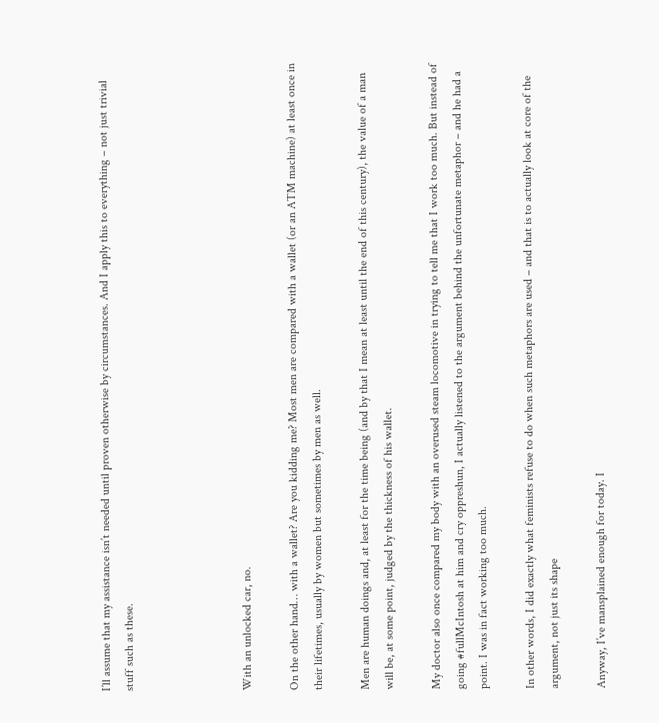I’ll assume that my assistance isn’t needed until proven otherwise by circumstances. And I apply this to everything – not just trivial stuff such as these.




With an unlocked car, no.

On the other hand… with a wallet? Are you kidding me? Most men are compared with a wallet (or an ATM machine) at least once in their lifetimes, usually by women but sometimes by men as well.

Men are human doings and, at least for the time being (and by that I mean at least until the end of this century), the value of a man will be, at some point, judged by the thickness of his wallet.

My doctor also once compared my body with an overused steam locomotive in trying to tell me that I work too much. But instead of going #fullMcIntosh at him and cry oppreshun, I actually listened to the argument behind the unfortunate metaphor – and he had a point. I was in fact working too much.

In other words, I did exactly what feminists refuse to do when such metaphors are used – and that is to actually look at core of the argument, not just its shape

Anyway, I’ve mansplained enough for today. I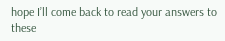hope I’ll come back to read your answers to these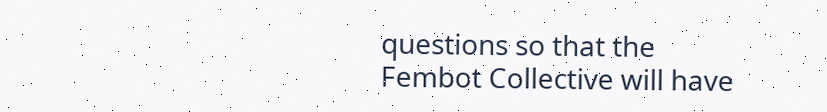questions so that the Fembot Collective will have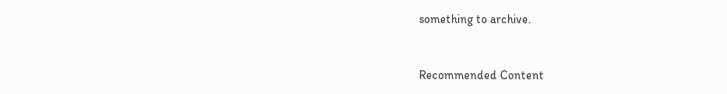something to archive.


Recommended Content